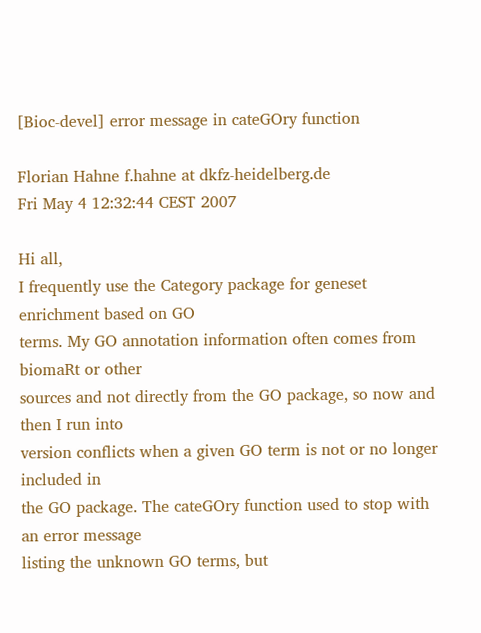[Bioc-devel] error message in cateGOry function

Florian Hahne f.hahne at dkfz-heidelberg.de
Fri May 4 12:32:44 CEST 2007

Hi all,
I frequently use the Category package for geneset enrichment based on GO
terms. My GO annotation information often comes from biomaRt or other
sources and not directly from the GO package, so now and then I run into
version conflicts when a given GO term is not or no longer included in
the GO package. The cateGOry function used to stop with an error message
listing the unknown GO terms, but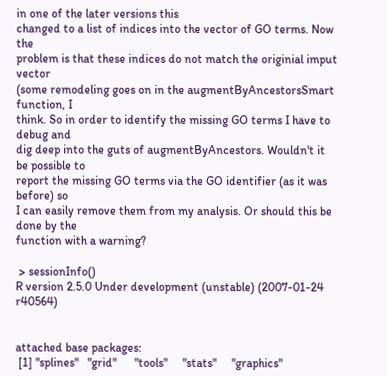in one of the later versions this
changed to a list of indices into the vector of GO terms. Now the
problem is that these indices do not match the originial imput vector
(some remodeling goes on in the augmentByAncestorsSmart function, I
think. So in order to identify the missing GO terms I have to debug and
dig deep into the guts of augmentByAncestors. Wouldn't it be possible to
report the missing GO terms via the GO identifier (as it was before) so
I can easily remove them from my analysis. Or should this be done by the
function with a warning?

 > sessionInfo()
R version 2.5.0 Under development (unstable) (2007-01-24 r40564)


attached base packages:
 [1] "splines"   "grid"      "tools"     "stats"     "graphics"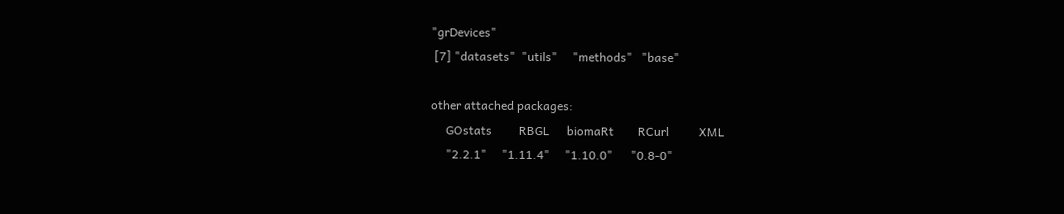"grDevices"
 [7] "datasets"  "utils"     "methods"   "base"

other attached packages:
     GOstats         RBGL      biomaRt        RCurl          XML
     "2.2.1"     "1.11.4"     "1.10.0"      "0.8-0"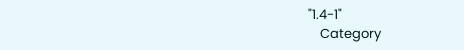"1.4-1"
    Category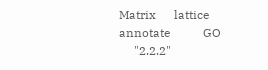Matrix      lattice     annotate           GO
     "2.2.2"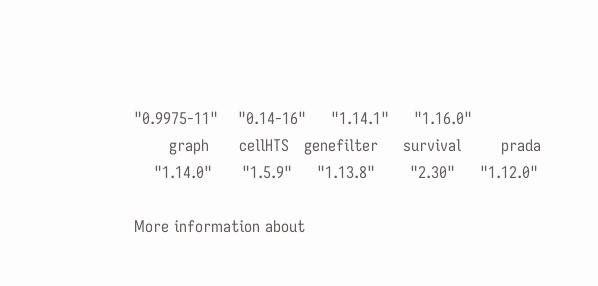"0.9975-11"    "0.14-16"     "1.14.1"     "1.16.0"
       graph      cellHTS   genefilter     survival        prada
    "1.14.0"      "1.5.9"     "1.13.8"       "2.30"     "1.12.0"

More information about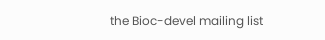the Bioc-devel mailing list